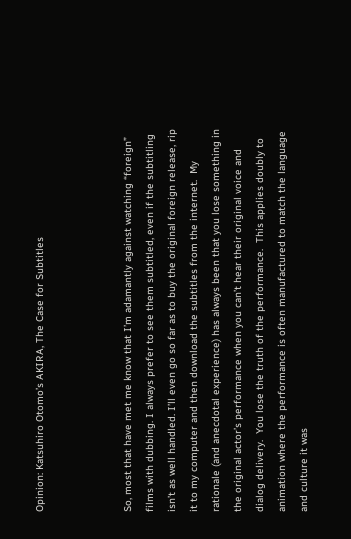Opinion: Katsuhiro Otomo’s AKIRA, The Case for Subtitles



So, most that have met me know that I’m adamantly against watching “foreign” films with dubbing. I always prefer to see them subtitled, even if the subtitling isn’t as well handled. I’ll even go so far as to buy the original foreign release, rip it to my computer and then download the subtitles from the internet.  My rationale (and anecdotal experience) has always been that you lose something in the original actor’s performance when you can’t hear their original voice and dialog delivery.  You lose the truth of the performance.  This applies doubly to animation where the performance is often manufactured to match the language and culture it was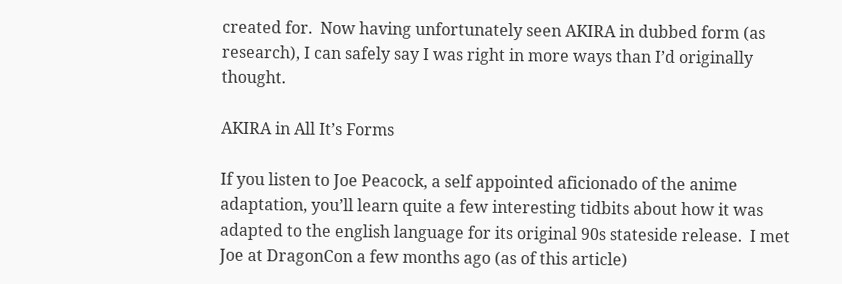created for.  Now having unfortunately seen AKIRA in dubbed form (as research), I can safely say I was right in more ways than I’d originally thought.

AKIRA in All It’s Forms

If you listen to Joe Peacock, a self appointed aficionado of the anime adaptation, you’ll learn quite a few interesting tidbits about how it was adapted to the english language for its original 90s stateside release.  I met Joe at DragonCon a few months ago (as of this article)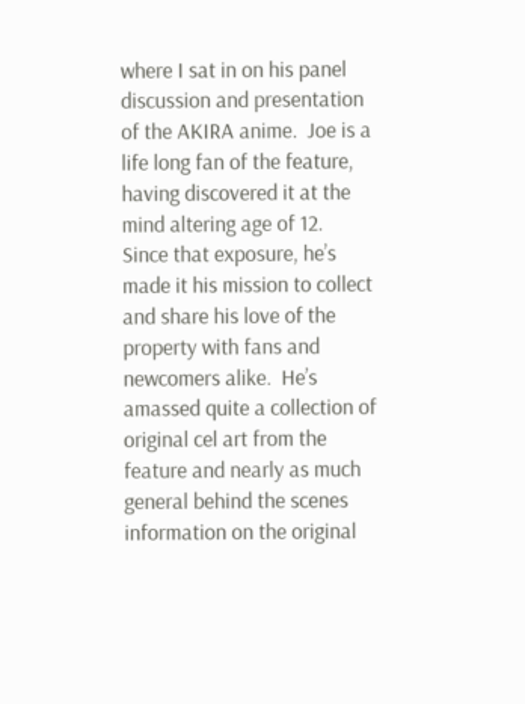where I sat in on his panel discussion and presentation of the AKIRA anime.  Joe is a life long fan of the feature, having discovered it at the mind altering age of 12.   Since that exposure, he’s made it his mission to collect and share his love of the property with fans and newcomers alike.  He’s amassed quite a collection of original cel art from the feature and nearly as much general behind the scenes information on the original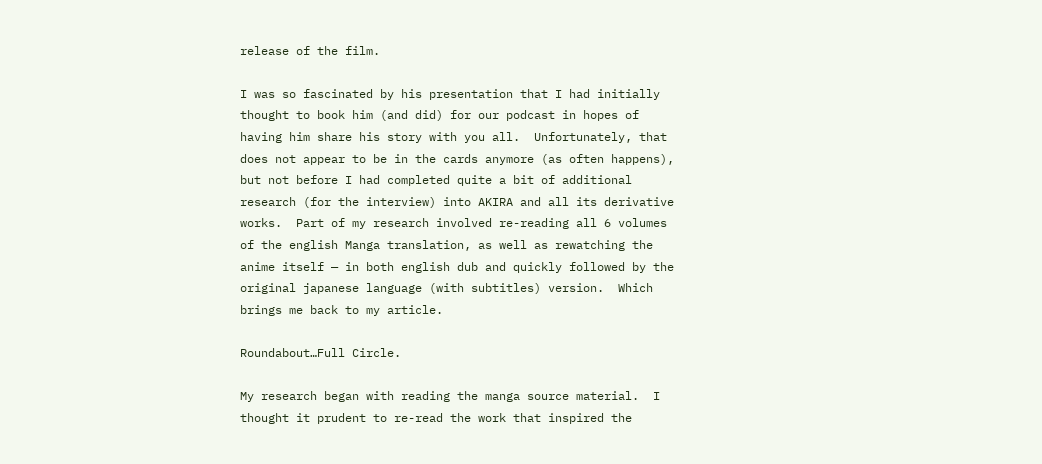release of the film.

I was so fascinated by his presentation that I had initially thought to book him (and did) for our podcast in hopes of having him share his story with you all.  Unfortunately, that does not appear to be in the cards anymore (as often happens), but not before I had completed quite a bit of additional research (for the interview) into AKIRA and all its derivative works.  Part of my research involved re-reading all 6 volumes of the english Manga translation, as well as rewatching the anime itself — in both english dub and quickly followed by the original japanese language (with subtitles) version.  Which brings me back to my article.

Roundabout…Full Circle.

My research began with reading the manga source material.  I thought it prudent to re-read the work that inspired the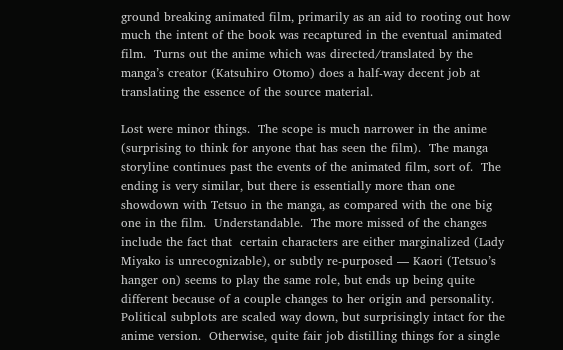ground breaking animated film, primarily as an aid to rooting out how much the intent of the book was recaptured in the eventual animated film.  Turns out the anime which was directed/translated by the manga’s creator (Katsuhiro Otomo) does a half-way decent job at translating the essence of the source material.

Lost were minor things.  The scope is much narrower in the anime (surprising to think for anyone that has seen the film).  The manga storyline continues past the events of the animated film, sort of.  The ending is very similar, but there is essentially more than one showdown with Tetsuo in the manga, as compared with the one big one in the film.  Understandable.  The more missed of the changes include the fact that  certain characters are either marginalized (Lady Miyako is unrecognizable), or subtly re-purposed — Kaori (Tetsuo’s hanger on) seems to play the same role, but ends up being quite different because of a couple changes to her origin and personality.  Political subplots are scaled way down, but surprisingly intact for the anime version.  Otherwise, quite fair job distilling things for a single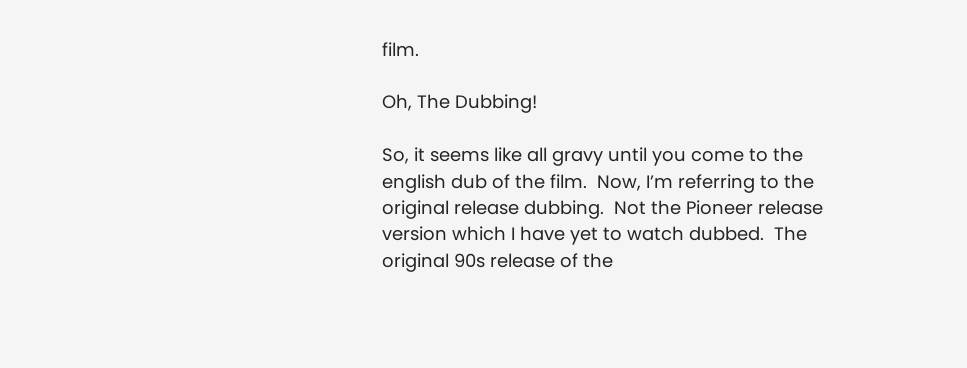film.

Oh, The Dubbing!

So, it seems like all gravy until you come to the english dub of the film.  Now, I’m referring to the original release dubbing.  Not the Pioneer release version which I have yet to watch dubbed.  The original 90s release of the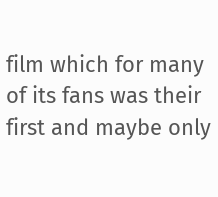film which for many of its fans was their first and maybe only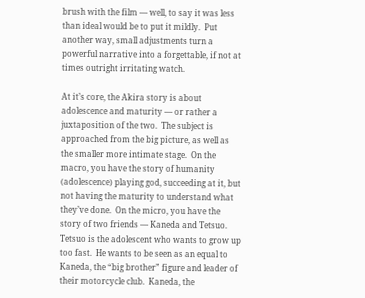brush with the film — well, to say it was less than ideal would be to put it mildly.  Put another way, small adjustments turn a powerful narrative into a forgettable, if not at times outright irritating watch.

At it’s core, the Akira story is about adolescence and maturity — or rather a juxtaposition of the two.  The subject is approached from the big picture, as well as the smaller more intimate stage.  On the macro, you have the story of humanity (adolescence) playing god, succeeding at it, but not having the maturity to understand what they’ve done.  On the micro, you have the story of two friends — Kaneda and Tetsuo.  Tetsuo is the adolescent who wants to grow up too fast.  He wants to be seen as an equal to Kaneda, the “big brother” figure and leader of their motorcycle club.  Kaneda, the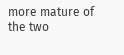more mature of the two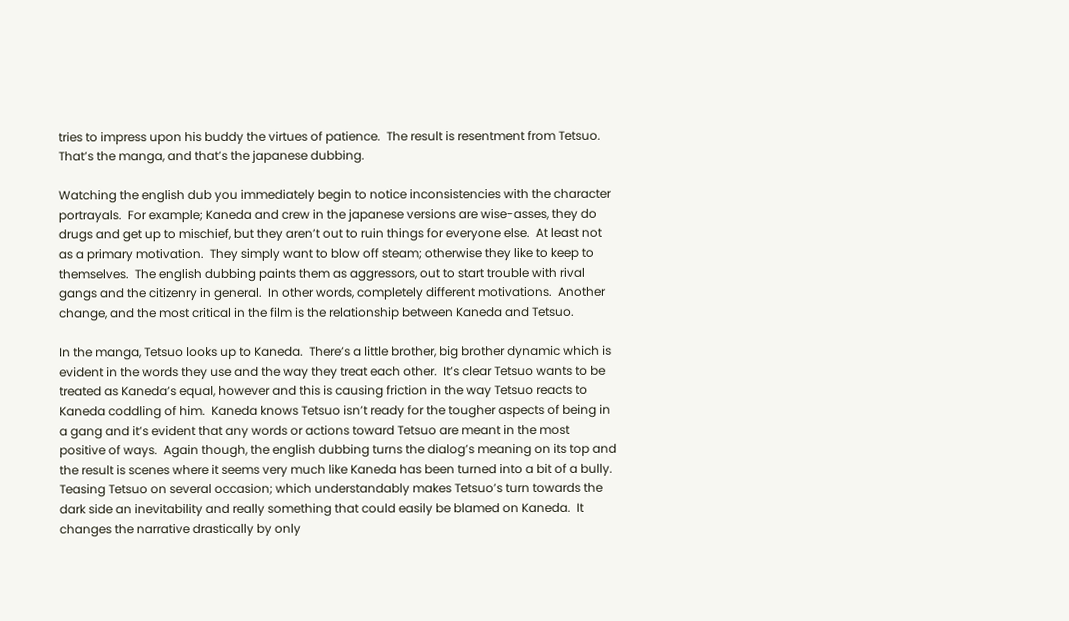tries to impress upon his buddy the virtues of patience.  The result is resentment from Tetsuo.  That’s the manga, and that’s the japanese dubbing.

Watching the english dub you immediately begin to notice inconsistencies with the character portrayals.  For example; Kaneda and crew in the japanese versions are wise-asses, they do drugs and get up to mischief, but they aren’t out to ruin things for everyone else.  At least not as a primary motivation.  They simply want to blow off steam; otherwise they like to keep to themselves.  The english dubbing paints them as aggressors, out to start trouble with rival gangs and the citizenry in general.  In other words, completely different motivations.  Another change, and the most critical in the film is the relationship between Kaneda and Tetsuo.

In the manga, Tetsuo looks up to Kaneda.  There’s a little brother, big brother dynamic which is evident in the words they use and the way they treat each other.  It’s clear Tetsuo wants to be treated as Kaneda’s equal, however and this is causing friction in the way Tetsuo reacts to Kaneda coddling of him.  Kaneda knows Tetsuo isn’t ready for the tougher aspects of being in a gang and it’s evident that any words or actions toward Tetsuo are meant in the most positive of ways.  Again though, the english dubbing turns the dialog’s meaning on its top and the result is scenes where it seems very much like Kaneda has been turned into a bit of a bully.  Teasing Tetsuo on several occasion; which understandably makes Tetsuo’s turn towards the dark side an inevitability and really something that could easily be blamed on Kaneda.  It changes the narrative drastically by only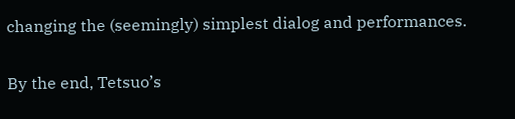changing the (seemingly) simplest dialog and performances.

By the end, Tetsuo’s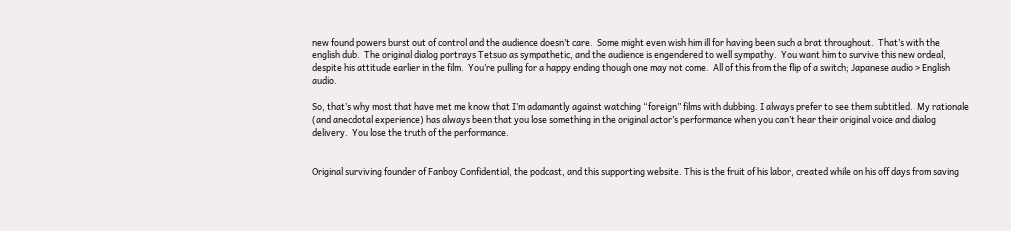new found powers burst out of control and the audience doesn’t care.  Some might even wish him ill for having been such a brat throughout.  That’s with the english dub.  The original dialog portrays Tetsuo as sympathetic, and the audience is engendered to well sympathy.  You want him to survive this new ordeal, despite his attitude earlier in the film.  You’re pulling for a happy ending though one may not come.  All of this from the flip of a switch; Japanese audio > English audio.

So, that’s why most that have met me know that I’m adamantly against watching “foreign” films with dubbing. I always prefer to see them subtitled.  My rationale (and anecdotal experience) has always been that you lose something in the original actor’s performance when you can’t hear their original voice and dialog delivery.  You lose the truth of the performance.


Original surviving founder of Fanboy Confidential, the podcast, and this supporting website. This is the fruit of his labor, created while on his off days from saving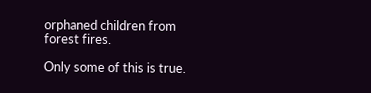orphaned children from forest fires.

Only some of this is true.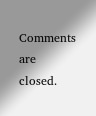Comments are closed.